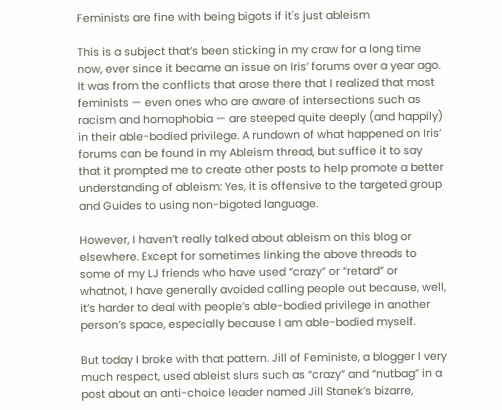Feminists are fine with being bigots if it's just ableism

This is a subject that’s been sticking in my craw for a long time now, ever since it became an issue on Iris’ forums over a year ago. It was from the conflicts that arose there that I realized that most feminists — even ones who are aware of intersections such as racism and homophobia — are steeped quite deeply (and happily) in their able-bodied privilege. A rundown of what happened on Iris’ forums can be found in my Ableism thread, but suffice it to say that it prompted me to create other posts to help promote a better understanding of ableism: Yes, it is offensive to the targeted group and Guides to using non-bigoted language.

However, I haven’t really talked about ableism on this blog or elsewhere. Except for sometimes linking the above threads to some of my LJ friends who have used “crazy” or “retard” or whatnot, I have generally avoided calling people out because, well, it’s harder to deal with people’s able-bodied privilege in another person’s space, especially because I am able-bodied myself.

But today I broke with that pattern. Jill of Feministe, a blogger I very much respect, used ableist slurs such as “crazy” and “nutbag” in a post about an anti-choice leader named Jill Stanek’s bizarre,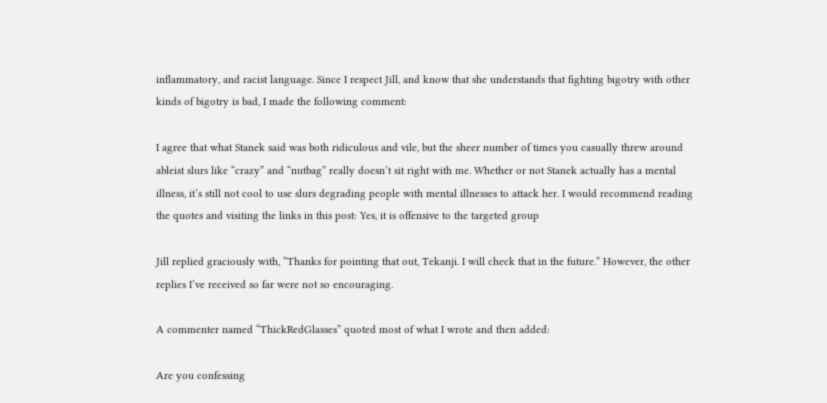inflammatory, and racist language. Since I respect Jill, and know that she understands that fighting bigotry with other kinds of bigotry is bad, I made the following comment:

I agree that what Stanek said was both ridiculous and vile, but the sheer number of times you casually threw around ableist slurs like “crazy” and “nutbag” really doesn’t sit right with me. Whether or not Stanek actually has a mental illness, it’s still not cool to use slurs degrading people with mental illnesses to attack her. I would recommend reading the quotes and visiting the links in this post: Yes, it is offensive to the targeted group

Jill replied graciously with, “Thanks for pointing that out, Tekanji. I will check that in the future.” However, the other replies I’ve received so far were not so encouraging.

A commenter named “ThickRedGlasses” quoted most of what I wrote and then added:

Are you confessing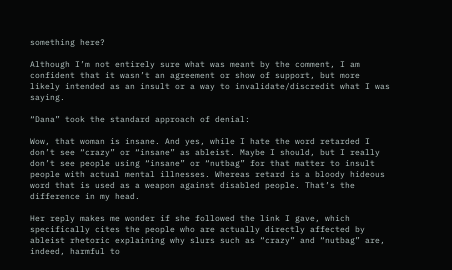something here?

Although I’m not entirely sure what was meant by the comment, I am confident that it wasn’t an agreement or show of support, but more likely intended as an insult or a way to invalidate/discredit what I was saying.

“Dana” took the standard approach of denial:

Wow, that woman is insane. And yes, while I hate the word retarded I don’t see “crazy” or “insane” as ableist. Maybe I should, but I really don’t see people using “insane” or “nutbag” for that matter to insult people with actual mental illnesses. Whereas retard is a bloody hideous word that is used as a weapon against disabled people. That’s the difference in my head.

Her reply makes me wonder if she followed the link I gave, which specifically cites the people who are actually directly affected by ableist rhetoric explaining why slurs such as “crazy” and “nutbag” are, indeed, harmful to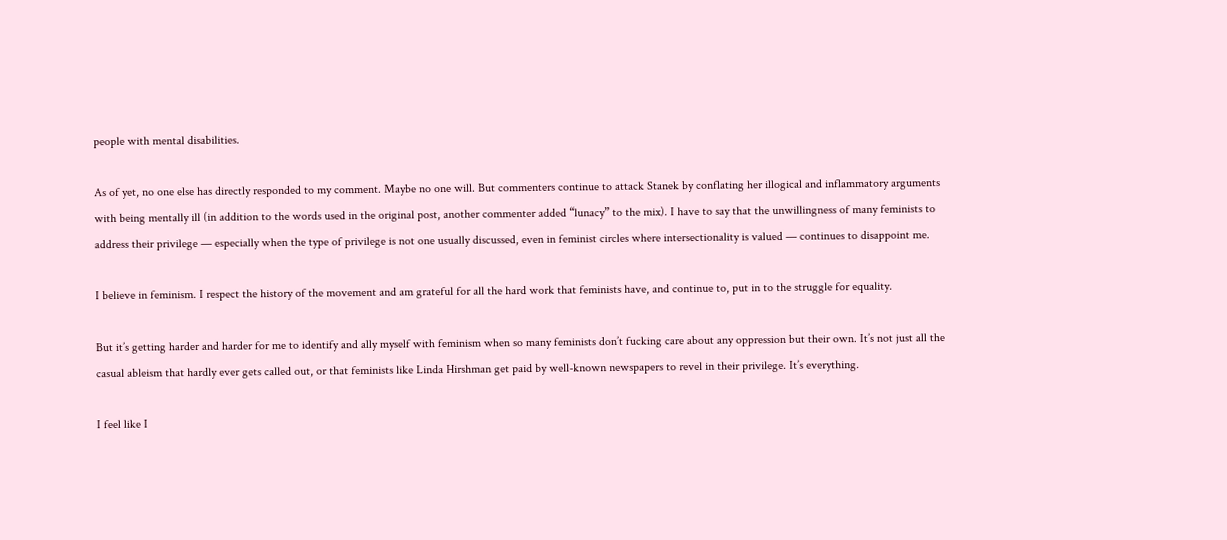people with mental disabilities.

As of yet, no one else has directly responded to my comment. Maybe no one will. But commenters continue to attack Stanek by conflating her illogical and inflammatory arguments with being mentally ill (in addition to the words used in the original post, another commenter added “lunacy” to the mix). I have to say that the unwillingness of many feminists to address their privilege — especially when the type of privilege is not one usually discussed, even in feminist circles where intersectionality is valued — continues to disappoint me.

I believe in feminism. I respect the history of the movement and am grateful for all the hard work that feminists have, and continue to, put in to the struggle for equality.

But it’s getting harder and harder for me to identify and ally myself with feminism when so many feminists don’t fucking care about any oppression but their own. It’s not just all the casual ableism that hardly ever gets called out, or that feminists like Linda Hirshman get paid by well-known newspapers to revel in their privilege. It’s everything.

I feel like I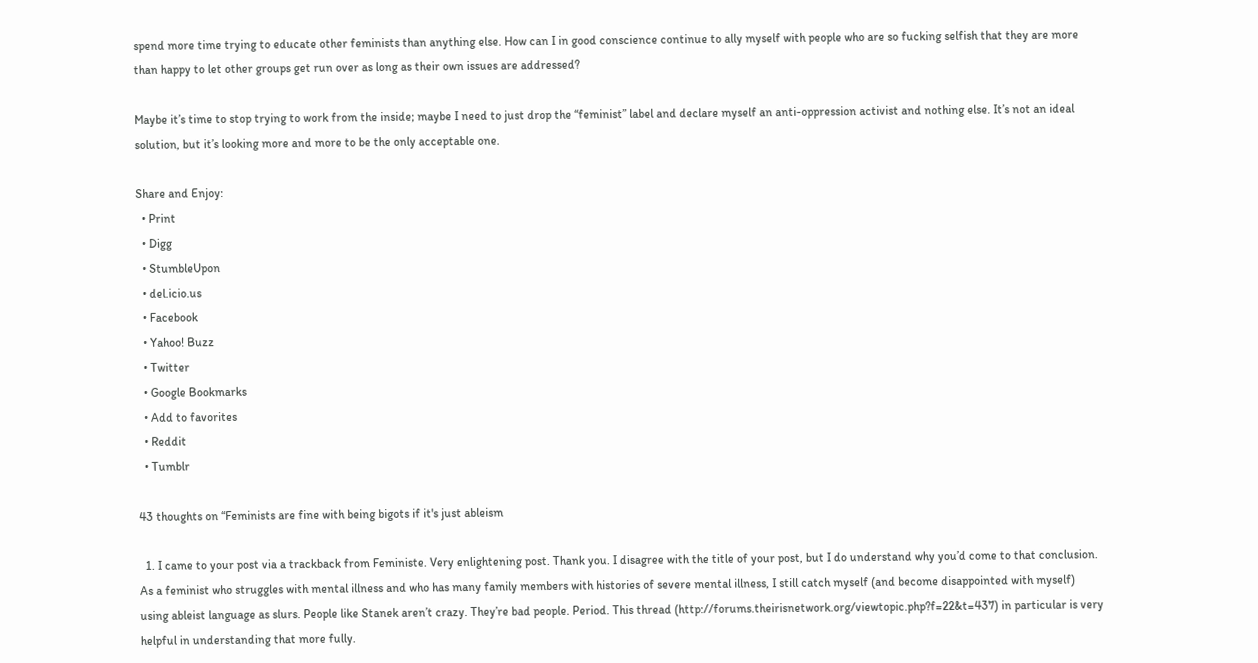spend more time trying to educate other feminists than anything else. How can I in good conscience continue to ally myself with people who are so fucking selfish that they are more than happy to let other groups get run over as long as their own issues are addressed?

Maybe it’s time to stop trying to work from the inside; maybe I need to just drop the “feminist” label and declare myself an anti-oppression activist and nothing else. It’s not an ideal solution, but it’s looking more and more to be the only acceptable one.

Share and Enjoy:
  • Print
  • Digg
  • StumbleUpon
  • del.icio.us
  • Facebook
  • Yahoo! Buzz
  • Twitter
  • Google Bookmarks
  • Add to favorites
  • Reddit
  • Tumblr

43 thoughts on “Feminists are fine with being bigots if it's just ableism

  1. I came to your post via a trackback from Feministe. Very enlightening post. Thank you. I disagree with the title of your post, but I do understand why you’d come to that conclusion. As a feminist who struggles with mental illness and who has many family members with histories of severe mental illness, I still catch myself (and become disappointed with myself) using ableist language as slurs. People like Stanek aren’t crazy. They’re bad people. Period. This thread (http://forums.theirisnetwork.org/viewtopic.php?f=22&t=437) in particular is very helpful in understanding that more fully.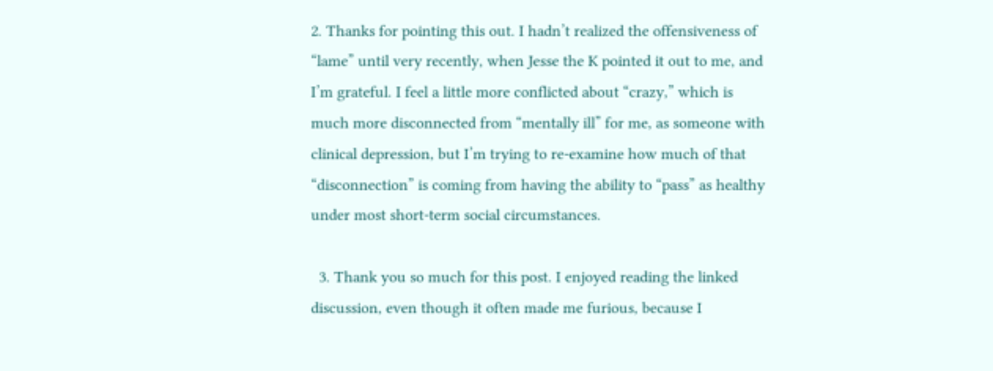2. Thanks for pointing this out. I hadn’t realized the offensiveness of “lame” until very recently, when Jesse the K pointed it out to me, and I’m grateful. I feel a little more conflicted about “crazy,” which is much more disconnected from “mentally ill” for me, as someone with clinical depression, but I’m trying to re-examine how much of that “disconnection” is coming from having the ability to “pass” as healthy under most short-term social circumstances.

  3. Thank you so much for this post. I enjoyed reading the linked discussion, even though it often made me furious, because I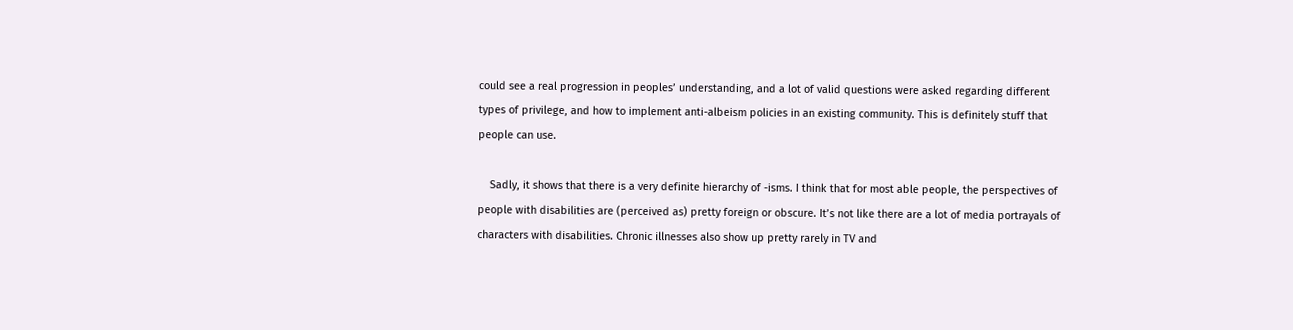could see a real progression in peoples’ understanding, and a lot of valid questions were asked regarding different types of privilege, and how to implement anti-albeism policies in an existing community. This is definitely stuff that people can use.

    Sadly, it shows that there is a very definite hierarchy of -isms. I think that for most able people, the perspectives of people with disabilities are (perceived as) pretty foreign or obscure. It’s not like there are a lot of media portrayals of characters with disabilities. Chronic illnesses also show up pretty rarely in TV and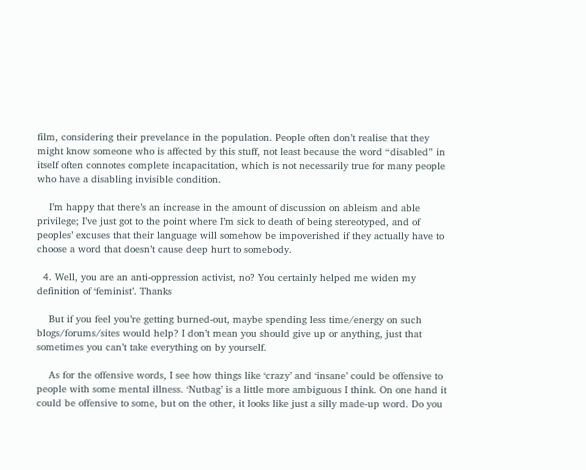film, considering their prevelance in the population. People often don’t realise that they might know someone who is affected by this stuff, not least because the word “disabled” in itself often connotes complete incapacitation, which is not necessarily true for many people who have a disabling invisible condition.

    I’m happy that there’s an increase in the amount of discussion on ableism and able privilege; I’ve just got to the point where I’m sick to death of being stereotyped, and of peoples’ excuses that their language will somehow be impoverished if they actually have to choose a word that doesn’t cause deep hurt to somebody.

  4. Well, you are an anti-oppression activist, no? You certainly helped me widen my definition of ‘feminist’. Thanks

    But if you feel you’re getting burned-out, maybe spending less time/energy on such blogs/forums/sites would help? I don’t mean you should give up or anything, just that sometimes you can’t take everything on by yourself.

    As for the offensive words, I see how things like ‘crazy’ and ‘insane’ could be offensive to people with some mental illness. ‘Nutbag’ is a little more ambiguous I think. On one hand it could be offensive to some, but on the other, it looks like just a silly made-up word. Do you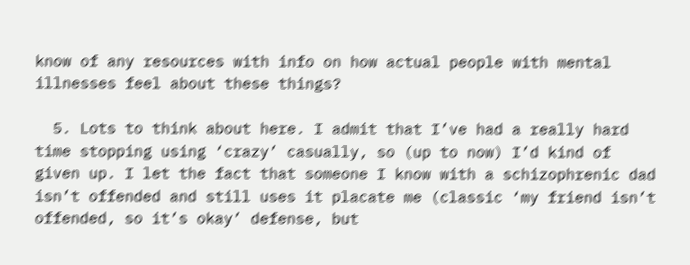know of any resources with info on how actual people with mental illnesses feel about these things?

  5. Lots to think about here. I admit that I’ve had a really hard time stopping using ‘crazy’ casually, so (up to now) I’d kind of given up. I let the fact that someone I know with a schizophrenic dad isn’t offended and still uses it placate me (classic ‘my friend isn’t offended, so it’s okay’ defense, but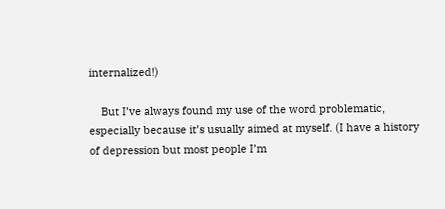internalized!)

    But I’ve always found my use of the word problematic, especially because it’s usually aimed at myself. (I have a history of depression but most people I’m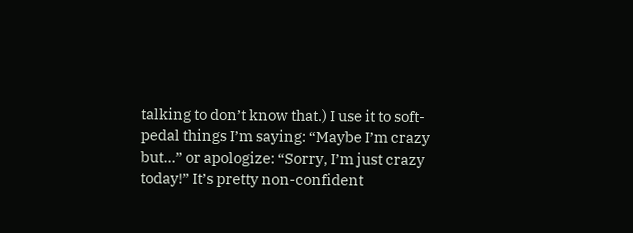talking to don’t know that.) I use it to soft-pedal things I’m saying: “Maybe I’m crazy but…” or apologize: “Sorry, I’m just crazy today!” It’s pretty non-confident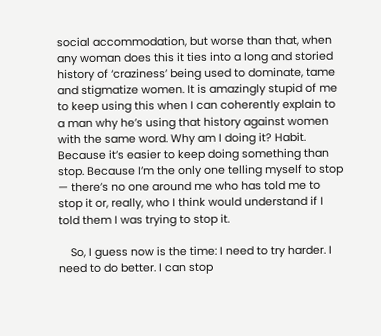social accommodation, but worse than that, when any woman does this it ties into a long and storied history of ‘craziness’ being used to dominate, tame and stigmatize women. It is amazingly stupid of me to keep using this when I can coherently explain to a man why he’s using that history against women with the same word. Why am I doing it? Habit. Because it’s easier to keep doing something than stop. Because I’m the only one telling myself to stop — there’s no one around me who has told me to stop it or, really, who I think would understand if I told them I was trying to stop it.

    So, I guess now is the time: I need to try harder. I need to do better. I can stop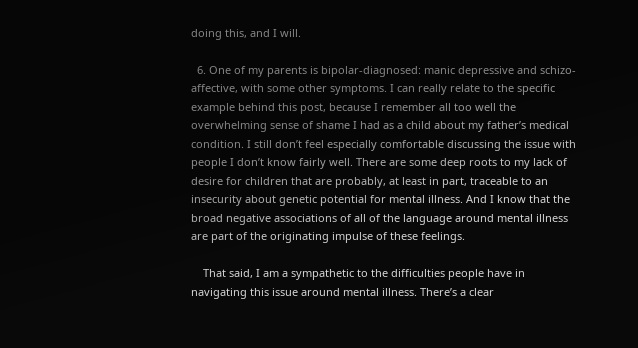doing this, and I will.

  6. One of my parents is bipolar-diagnosed: manic depressive and schizo-affective, with some other symptoms. I can really relate to the specific example behind this post, because I remember all too well the overwhelming sense of shame I had as a child about my father’s medical condition. I still don’t feel especially comfortable discussing the issue with people I don’t know fairly well. There are some deep roots to my lack of desire for children that are probably, at least in part, traceable to an insecurity about genetic potential for mental illness. And I know that the broad negative associations of all of the language around mental illness are part of the originating impulse of these feelings.

    That said, I am a sympathetic to the difficulties people have in navigating this issue around mental illness. There’s a clear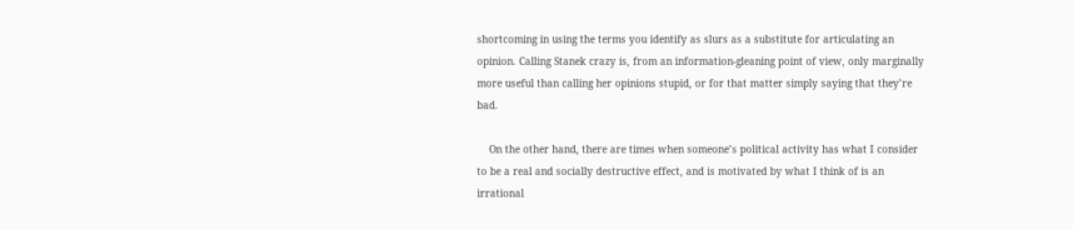shortcoming in using the terms you identify as slurs as a substitute for articulating an opinion. Calling Stanek crazy is, from an information-gleaning point of view, only marginally more useful than calling her opinions stupid, or for that matter simply saying that they’re bad.

    On the other hand, there are times when someone’s political activity has what I consider to be a real and socially destructive effect, and is motivated by what I think of is an irrational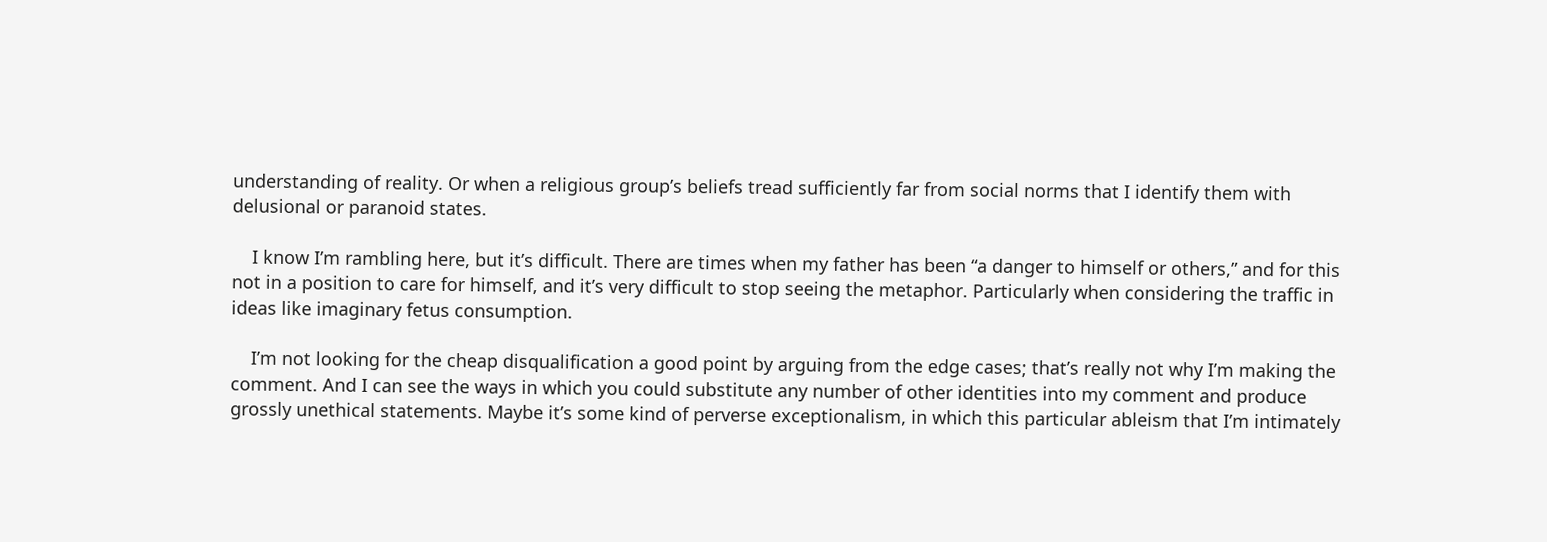understanding of reality. Or when a religious group’s beliefs tread sufficiently far from social norms that I identify them with delusional or paranoid states.

    I know I’m rambling here, but it’s difficult. There are times when my father has been “a danger to himself or others,” and for this not in a position to care for himself, and it’s very difficult to stop seeing the metaphor. Particularly when considering the traffic in ideas like imaginary fetus consumption.

    I’m not looking for the cheap disqualification a good point by arguing from the edge cases; that’s really not why I’m making the comment. And I can see the ways in which you could substitute any number of other identities into my comment and produce grossly unethical statements. Maybe it’s some kind of perverse exceptionalism, in which this particular ableism that I’m intimately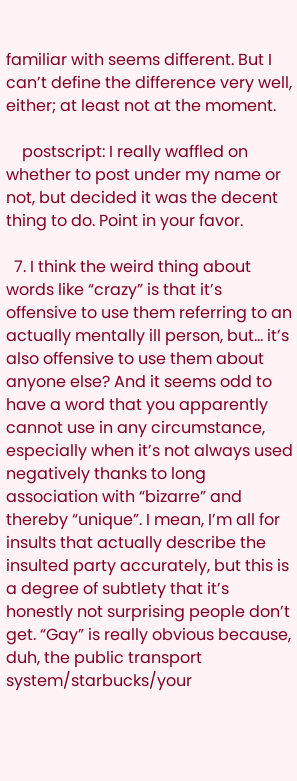familiar with seems different. But I can’t define the difference very well, either; at least not at the moment.

    postscript: I really waffled on whether to post under my name or not, but decided it was the decent thing to do. Point in your favor.

  7. I think the weird thing about words like “crazy” is that it’s offensive to use them referring to an actually mentally ill person, but… it’s also offensive to use them about anyone else? And it seems odd to have a word that you apparently cannot use in any circumstance, especially when it’s not always used negatively thanks to long association with “bizarre” and thereby “unique”. I mean, I’m all for insults that actually describe the insulted party accurately, but this is a degree of subtlety that it’s honestly not surprising people don’t get. “Gay” is really obvious because, duh, the public transport system/starbucks/your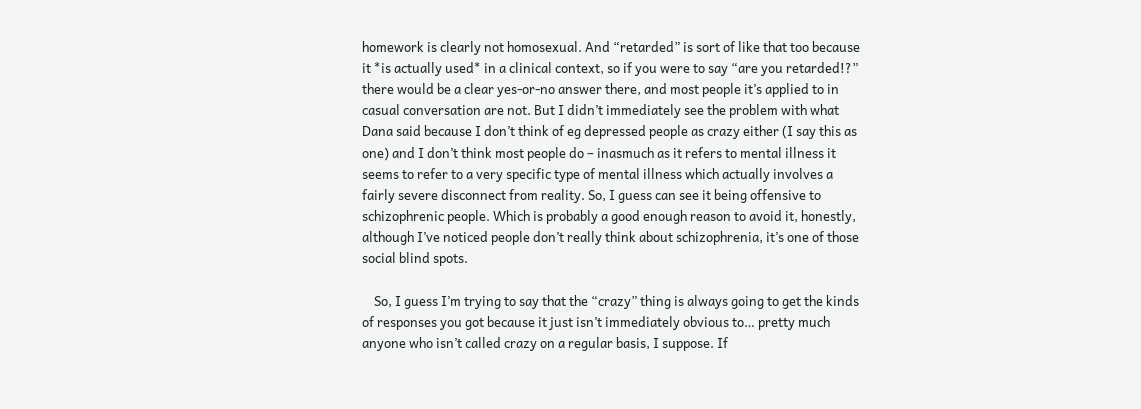homework is clearly not homosexual. And “retarded” is sort of like that too because it *is actually used* in a clinical context, so if you were to say “are you retarded!?” there would be a clear yes-or-no answer there, and most people it’s applied to in casual conversation are not. But I didn’t immediately see the problem with what Dana said because I don’t think of eg depressed people as crazy either (I say this as one) and I don’t think most people do – inasmuch as it refers to mental illness it seems to refer to a very specific type of mental illness which actually involves a fairly severe disconnect from reality. So, I guess can see it being offensive to schizophrenic people. Which is probably a good enough reason to avoid it, honestly, although I’ve noticed people don’t really think about schizophrenia, it’s one of those social blind spots.

    So, I guess I’m trying to say that the “crazy” thing is always going to get the kinds of responses you got because it just isn’t immediately obvious to… pretty much anyone who isn’t called crazy on a regular basis, I suppose. If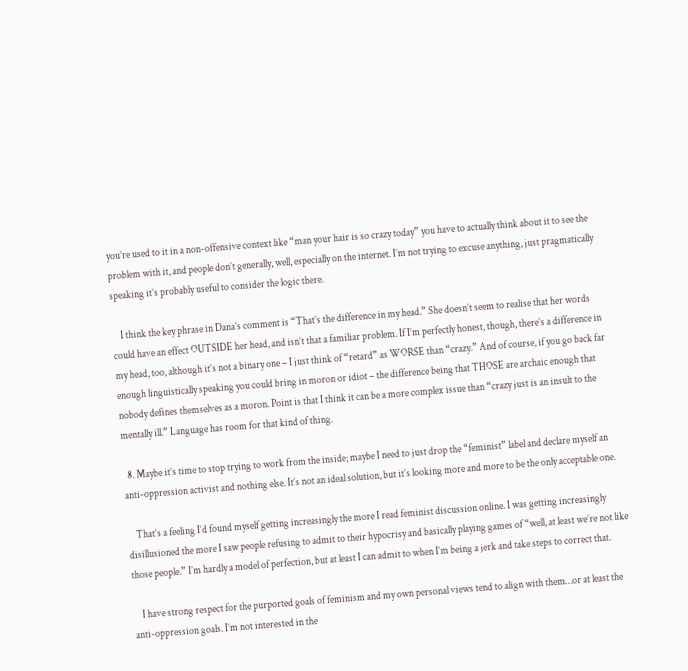you’re used to it in a non-offensive context like “man your hair is so crazy today” you have to actually think about it to see the problem with it, and people don’t generally, well, especially on the internet. I’m not trying to excuse anything, just pragmatically speaking it’s probably useful to consider the logic there.

    I think the key phrase in Dana’s comment is “That’s the difference in my head.” She doesn’t seem to realise that her words could have an effect OUTSIDE her head, and isn’t that a familiar problem. If I’m perfectly honest, though, there’s a difference in my head, too, although it’s not a binary one – I just think of “retard” as WORSE than “crazy.” And of course, if you go back far enough linguistically speaking you could bring in moron or idiot – the difference being that THOSE are archaic enough that nobody defines themselves as a moron. Point is that I think it can be a more complex issue than “crazy just is an insult to the mentally ill.” Language has room for that kind of thing.

  8. Maybe it’s time to stop trying to work from the inside; maybe I need to just drop the “feminist” label and declare myself an anti-oppression activist and nothing else. It’s not an ideal solution, but it’s looking more and more to be the only acceptable one.

    That’s a feeling I’d found myself getting increasingly the more I read feminist discussion online. I was getting increasingly disillusioned the more I saw people refusing to admit to their hypocrisy and basically playing games of “well, at least we’re not like those people.” I’m hardly a model of perfection, but at least I can admit to when I’m being a jerk and take steps to correct that.

    I have strong respect for the purported goals of feminism and my own personal views tend to align with them…or at least the anti-oppression goals. I’m not interested in the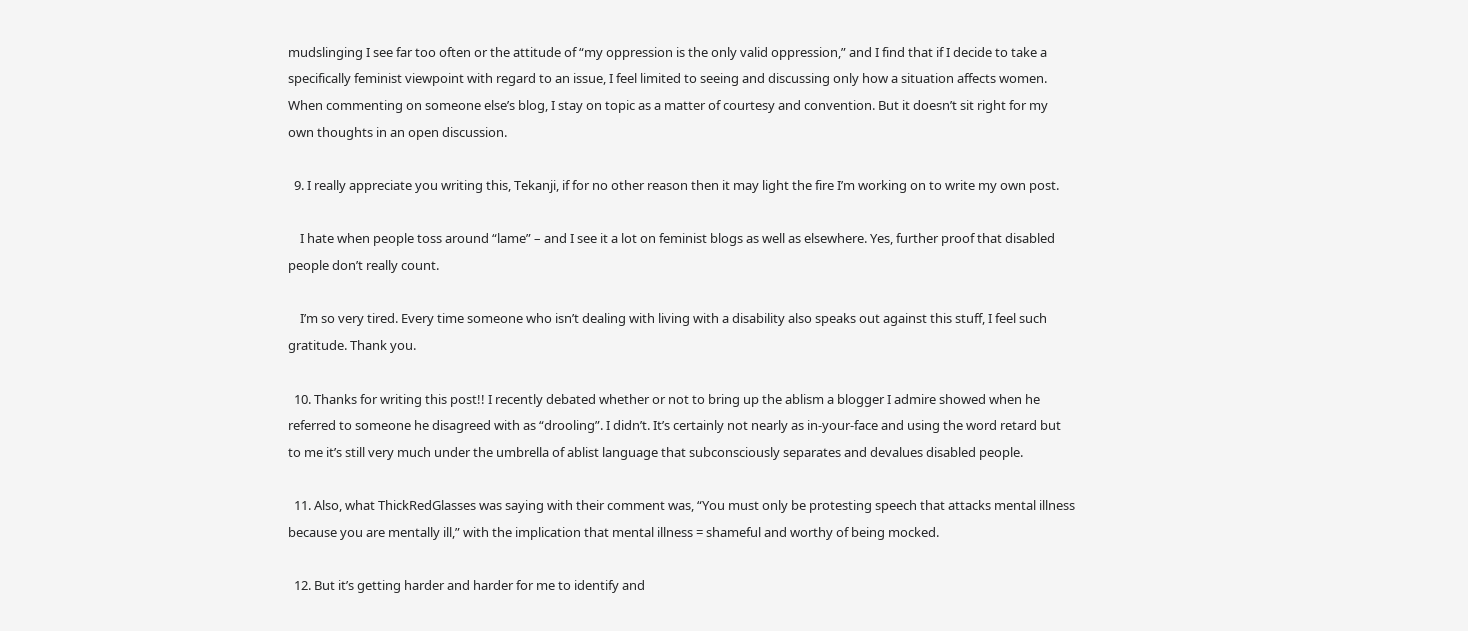mudslinging I see far too often or the attitude of “my oppression is the only valid oppression,” and I find that if I decide to take a specifically feminist viewpoint with regard to an issue, I feel limited to seeing and discussing only how a situation affects women. When commenting on someone else’s blog, I stay on topic as a matter of courtesy and convention. But it doesn’t sit right for my own thoughts in an open discussion.

  9. I really appreciate you writing this, Tekanji, if for no other reason then it may light the fire I’m working on to write my own post.

    I hate when people toss around “lame” – and I see it a lot on feminist blogs as well as elsewhere. Yes, further proof that disabled people don’t really count.

    I’m so very tired. Every time someone who isn’t dealing with living with a disability also speaks out against this stuff, I feel such gratitude. Thank you.

  10. Thanks for writing this post!! I recently debated whether or not to bring up the ablism a blogger I admire showed when he referred to someone he disagreed with as “drooling”. I didn’t. It’s certainly not nearly as in-your-face and using the word retard but to me it’s still very much under the umbrella of ablist language that subconsciously separates and devalues disabled people.

  11. Also, what ThickRedGlasses was saying with their comment was, “You must only be protesting speech that attacks mental illness because you are mentally ill,” with the implication that mental illness = shameful and worthy of being mocked.

  12. But it’s getting harder and harder for me to identify and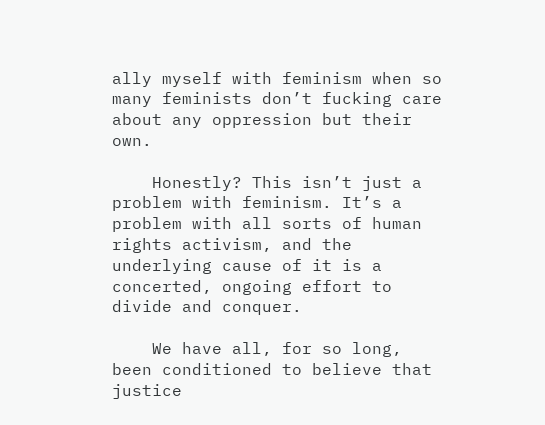ally myself with feminism when so many feminists don’t fucking care about any oppression but their own.

    Honestly? This isn’t just a problem with feminism. It’s a problem with all sorts of human rights activism, and the underlying cause of it is a concerted, ongoing effort to divide and conquer.

    We have all, for so long, been conditioned to believe that justice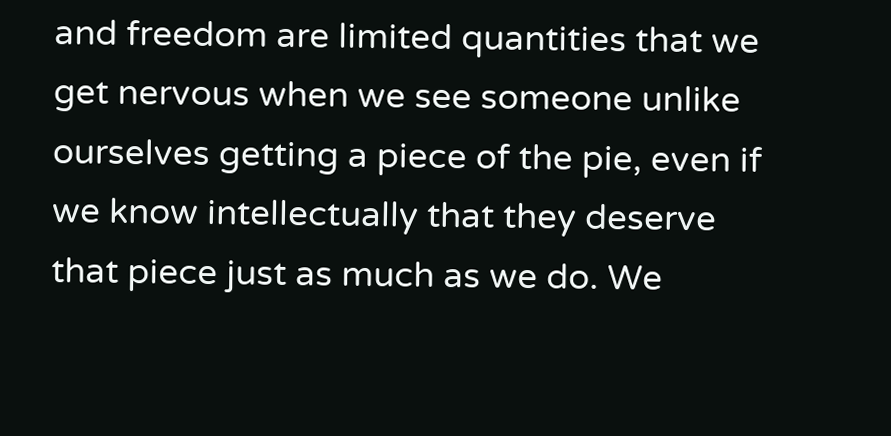and freedom are limited quantities that we get nervous when we see someone unlike ourselves getting a piece of the pie, even if we know intellectually that they deserve that piece just as much as we do. We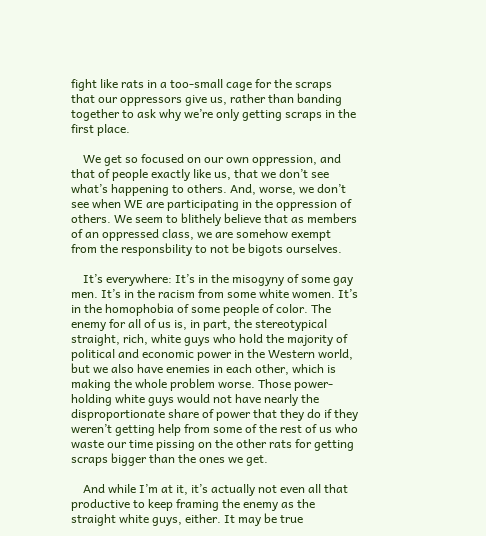fight like rats in a too-small cage for the scraps that our oppressors give us, rather than banding together to ask why we’re only getting scraps in the first place.

    We get so focused on our own oppression, and that of people exactly like us, that we don’t see what’s happening to others. And, worse, we don’t see when WE are participating in the oppression of others. We seem to blithely believe that as members of an oppressed class, we are somehow exempt from the responsbility to not be bigots ourselves.

    It’s everywhere: It’s in the misogyny of some gay men. It’s in the racism from some white women. It’s in the homophobia of some people of color. The enemy for all of us is, in part, the stereotypical straight, rich, white guys who hold the majority of political and economic power in the Western world, but we also have enemies in each other, which is making the whole problem worse. Those power-holding white guys would not have nearly the disproportionate share of power that they do if they weren’t getting help from some of the rest of us who waste our time pissing on the other rats for getting scraps bigger than the ones we get.

    And while I’m at it, it’s actually not even all that productive to keep framing the enemy as the straight white guys, either. It may be true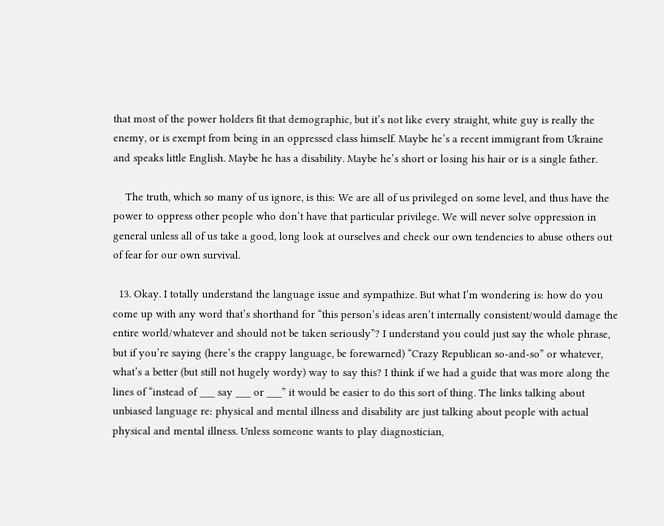that most of the power holders fit that demographic, but it’s not like every straight, white guy is really the enemy, or is exempt from being in an oppressed class himself. Maybe he’s a recent immigrant from Ukraine and speaks little English. Maybe he has a disability. Maybe he’s short or losing his hair or is a single father.

    The truth, which so many of us ignore, is this: We are all of us privileged on some level, and thus have the power to oppress other people who don’t have that particular privilege. We will never solve oppression in general unless all of us take a good, long look at ourselves and check our own tendencies to abuse others out of fear for our own survival.

  13. Okay. I totally understand the language issue and sympathize. But what I’m wondering is: how do you come up with any word that’s shorthand for “this person’s ideas aren’t internally consistent/would damage the entire world/whatever and should not be taken seriously”? I understand you could just say the whole phrase, but if you’re saying (here’s the crappy language, be forewarned) “Crazy Republican so-and-so” or whatever, what’s a better (but still not hugely wordy) way to say this? I think if we had a guide that was more along the lines of “instead of ___ say ___ or ___” it would be easier to do this sort of thing. The links talking about unbiased language re: physical and mental illness and disability are just talking about people with actual physical and mental illness. Unless someone wants to play diagnostician,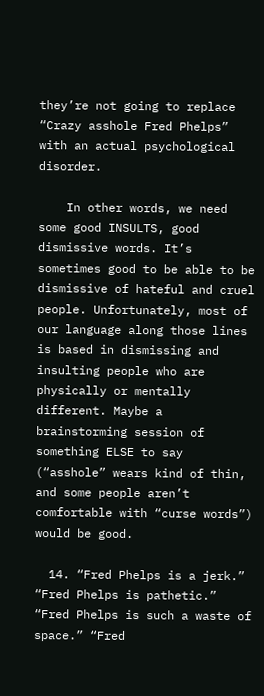they’re not going to replace “Crazy asshole Fred Phelps” with an actual psychological disorder.

    In other words, we need some good INSULTS, good dismissive words. It’s sometimes good to be able to be dismissive of hateful and cruel people. Unfortunately, most of our language along those lines is based in dismissing and insulting people who are physically or mentally different. Maybe a brainstorming session of something ELSE to say (“asshole” wears kind of thin, and some people aren’t comfortable with “curse words”) would be good.

  14. “Fred Phelps is a jerk.” “Fred Phelps is pathetic.” “Fred Phelps is such a waste of space.” “Fred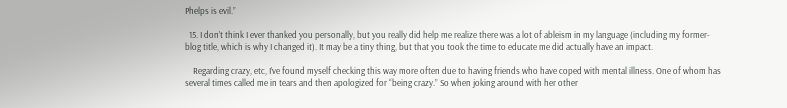Phelps is evil.”

  15. I don’t think I ever thanked you personally, but you really did help me realize there was a lot of ableism in my language (including my former-blog title, which is why I changed it). It may be a tiny thing, but that you took the time to educate me did actually have an impact.

    Regarding crazy, etc, I’ve found myself checking this way more often due to having friends who have coped with mental illness. One of whom has several times called me in tears and then apologized for “being crazy.” So when joking around with her other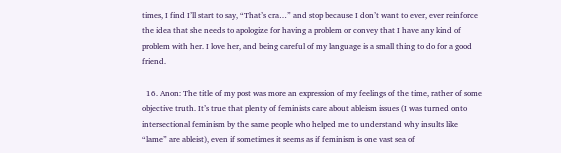times, I find I’ll start to say, “That’s cra…” and stop because I don’t want to ever, ever reinforce the idea that she needs to apologize for having a problem or convey that I have any kind of problem with her. I love her, and being careful of my language is a small thing to do for a good friend.

  16. Anon: The title of my post was more an expression of my feelings of the time, rather of some objective truth. It’s true that plenty of feminists care about ableism issues (I was turned onto intersectional feminism by the same people who helped me to understand why insults like “lame” are ableist), even if sometimes it seems as if feminism is one vast sea of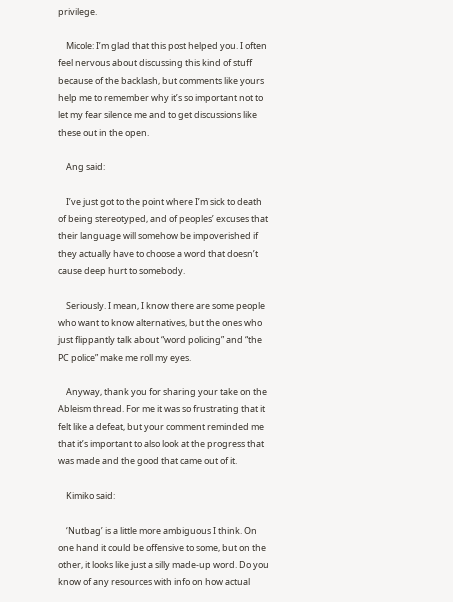privilege.

    Micole: I’m glad that this post helped you. I often feel nervous about discussing this kind of stuff because of the backlash, but comments like yours help me to remember why it’s so important not to let my fear silence me and to get discussions like these out in the open.

    Ang said:

    I’ve just got to the point where I’m sick to death of being stereotyped, and of peoples’ excuses that their language will somehow be impoverished if they actually have to choose a word that doesn’t cause deep hurt to somebody.

    Seriously. I mean, I know there are some people who want to know alternatives, but the ones who just flippantly talk about “word policing” and “the PC police” make me roll my eyes.

    Anyway, thank you for sharing your take on the Ableism thread. For me it was so frustrating that it felt like a defeat, but your comment reminded me that it’s important to also look at the progress that was made and the good that came out of it.

    Kimiko said:

    ‘Nutbag’ is a little more ambiguous I think. On one hand it could be offensive to some, but on the other, it looks like just a silly made-up word. Do you know of any resources with info on how actual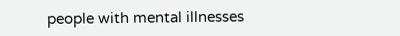people with mental illnesses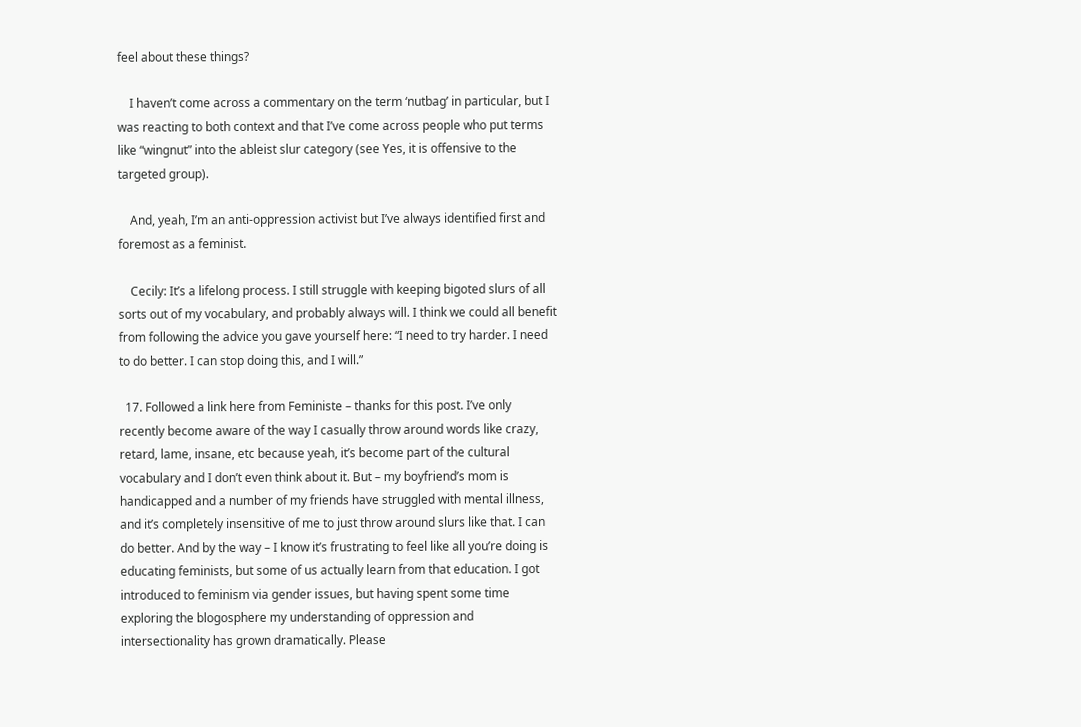feel about these things?

    I haven’t come across a commentary on the term ‘nutbag’ in particular, but I was reacting to both context and that I’ve come across people who put terms like “wingnut” into the ableist slur category (see Yes, it is offensive to the targeted group).

    And, yeah, I’m an anti-oppression activist but I’ve always identified first and foremost as a feminist.

    Cecily: It’s a lifelong process. I still struggle with keeping bigoted slurs of all sorts out of my vocabulary, and probably always will. I think we could all benefit from following the advice you gave yourself here: “I need to try harder. I need to do better. I can stop doing this, and I will.”

  17. Followed a link here from Feministe – thanks for this post. I’ve only recently become aware of the way I casually throw around words like crazy, retard, lame, insane, etc because yeah, it’s become part of the cultural vocabulary and I don’t even think about it. But – my boyfriend’s mom is handicapped and a number of my friends have struggled with mental illness, and it’s completely insensitive of me to just throw around slurs like that. I can do better. And by the way – I know it’s frustrating to feel like all you’re doing is educating feminists, but some of us actually learn from that education. I got introduced to feminism via gender issues, but having spent some time exploring the blogosphere my understanding of oppression and intersectionality has grown dramatically. Please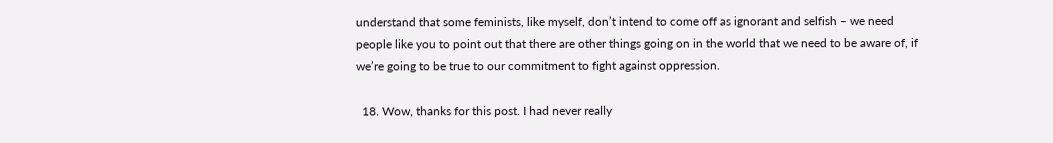understand that some feminists, like myself, don’t intend to come off as ignorant and selfish – we need people like you to point out that there are other things going on in the world that we need to be aware of, if we’re going to be true to our commitment to fight against oppression.

  18. Wow, thanks for this post. I had never really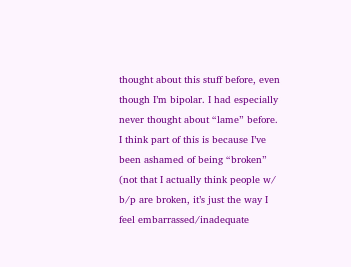thought about this stuff before, even though I’m bipolar. I had especially never thought about “lame” before. I think part of this is because I’ve been ashamed of being “broken” (not that I actually think people w/ b/p are broken, it’s just the way I feel embarrassed/inadequate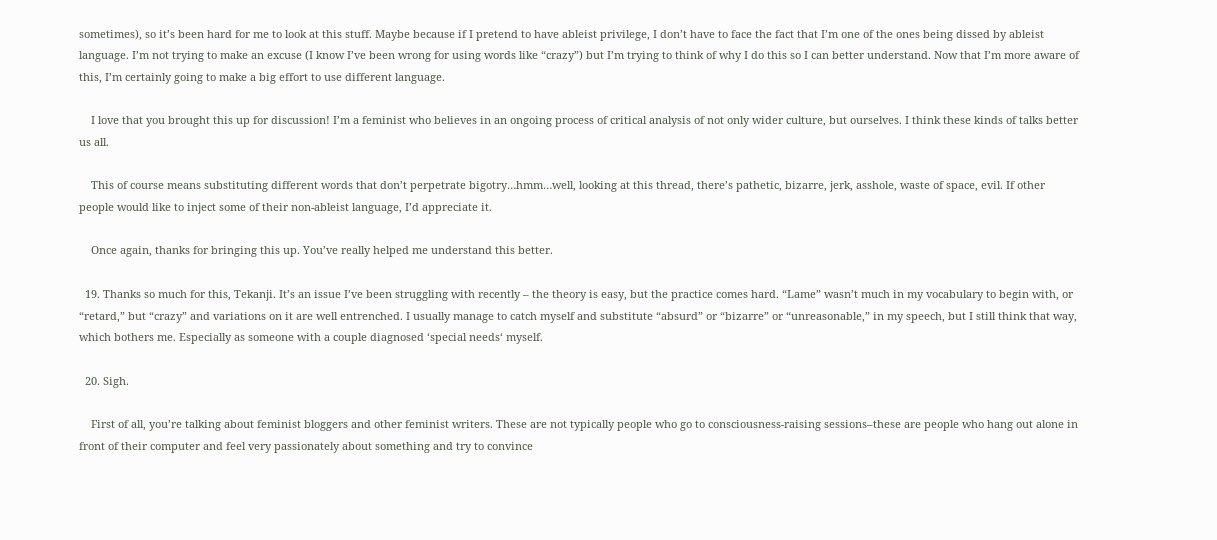sometimes), so it’s been hard for me to look at this stuff. Maybe because if I pretend to have ableist privilege, I don’t have to face the fact that I’m one of the ones being dissed by ableist language. I’m not trying to make an excuse (I know I’ve been wrong for using words like “crazy”) but I’m trying to think of why I do this so I can better understand. Now that I’m more aware of this, I’m certainly going to make a big effort to use different language.

    I love that you brought this up for discussion! I’m a feminist who believes in an ongoing process of critical analysis of not only wider culture, but ourselves. I think these kinds of talks better us all.

    This of course means substituting different words that don’t perpetrate bigotry…hmm…well, looking at this thread, there’s pathetic, bizarre, jerk, asshole, waste of space, evil. If other people would like to inject some of their non-ableist language, I’d appreciate it.

    Once again, thanks for bringing this up. You’ve really helped me understand this better.

  19. Thanks so much for this, Tekanji. It’s an issue I’ve been struggling with recently – the theory is easy, but the practice comes hard. “Lame” wasn’t much in my vocabulary to begin with, or “retard,” but “crazy” and variations on it are well entrenched. I usually manage to catch myself and substitute “absurd” or “bizarre” or “unreasonable,” in my speech, but I still think that way, which bothers me. Especially as someone with a couple diagnosed ‘special needs‘ myself.

  20. Sigh.

    First of all, you’re talking about feminist bloggers and other feminist writers. These are not typically people who go to consciousness-raising sessions–these are people who hang out alone in front of their computer and feel very passionately about something and try to convince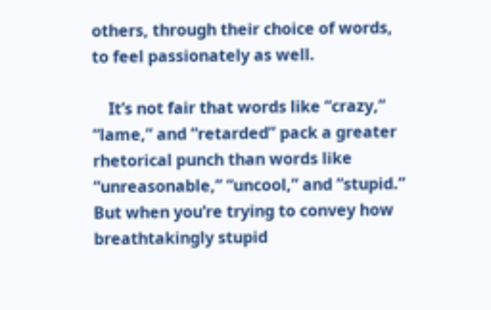others, through their choice of words, to feel passionately as well.

    It’s not fair that words like “crazy,” “lame,” and “retarded” pack a greater rhetorical punch than words like “unreasonable,” “uncool,” and “stupid.” But when you’re trying to convey how breathtakingly stupid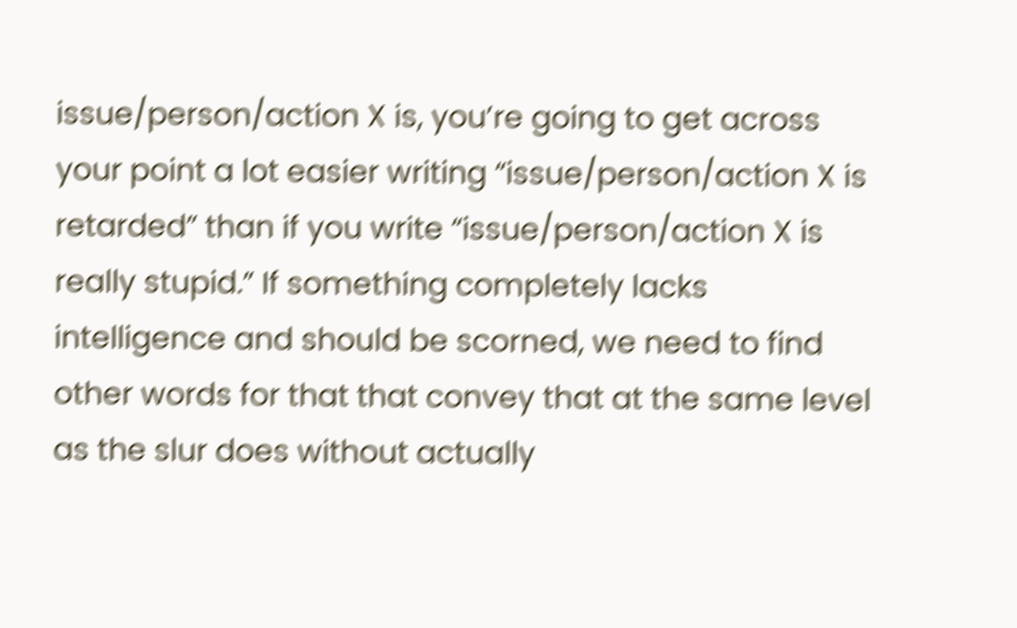issue/person/action X is, you’re going to get across your point a lot easier writing “issue/person/action X is retarded” than if you write “issue/person/action X is really stupid.” If something completely lacks intelligence and should be scorned, we need to find other words for that that convey that at the same level as the slur does without actually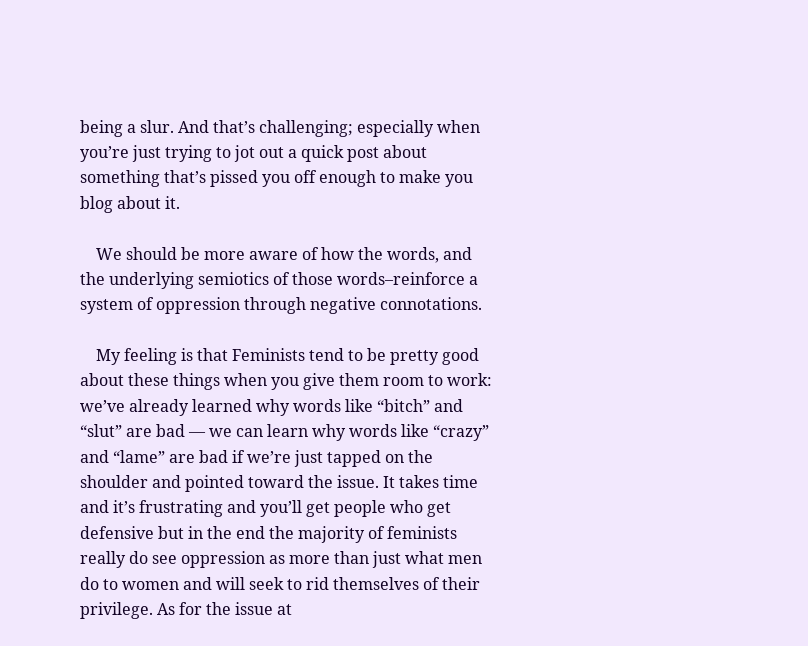being a slur. And that’s challenging; especially when you’re just trying to jot out a quick post about something that’s pissed you off enough to make you blog about it.

    We should be more aware of how the words, and the underlying semiotics of those words–reinforce a system of oppression through negative connotations.

    My feeling is that Feminists tend to be pretty good about these things when you give them room to work: we’ve already learned why words like “bitch” and “slut” are bad — we can learn why words like “crazy” and “lame” are bad if we’re just tapped on the shoulder and pointed toward the issue. It takes time and it’s frustrating and you’ll get people who get defensive but in the end the majority of feminists really do see oppression as more than just what men do to women and will seek to rid themselves of their privilege. As for the issue at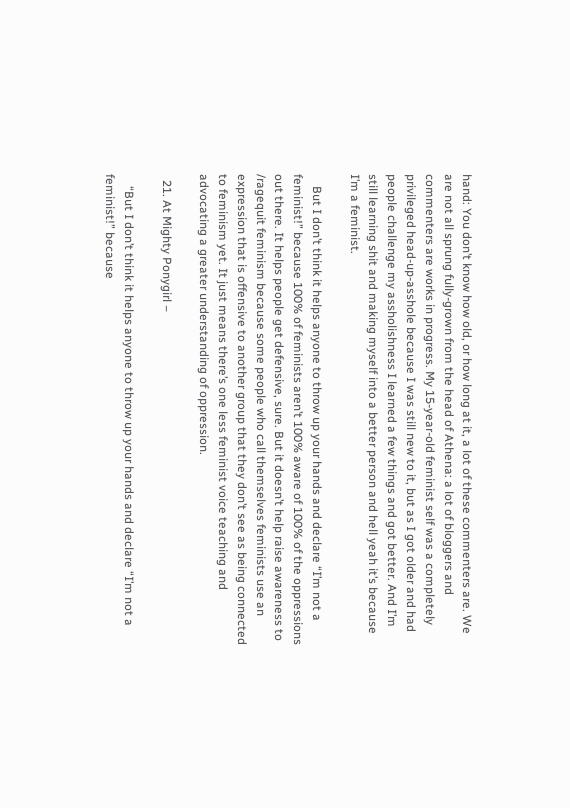hand: You don’t know how old, or how long at it, a lot of these commenters are. We are not all sprung fully-grown from the head of Athena: a lot of bloggers and commenters are works in progress. My 15-year-old feminist self was a completely privileged head-up-asshole because I was still new to it, but as I got older and had people challenge my assholishness I learned a few things and got better. And I’m still learning shit and making myself into a better person and hell yeah it’s because I’m a feminist.

    But I don’t think it helps anyone to throw up your hands and declare “I’m not a feminist!” because 100% of feminists aren’t 100% aware of 100% of the oppressions out there. It helps people get defensive, sure. But it doesn’t help raise awareness to /ragequit feminism because some people who call themselves feminists use an expression that is offensive to another group that they don’t see as being connected to feminism yet. It just means there’s one less feminist voice teaching and advocating a greater understanding of oppression.

  21. At Mighty Ponygirl –

    “But I don’t think it helps anyone to throw up your hands and declare “I’m not a feminist!” because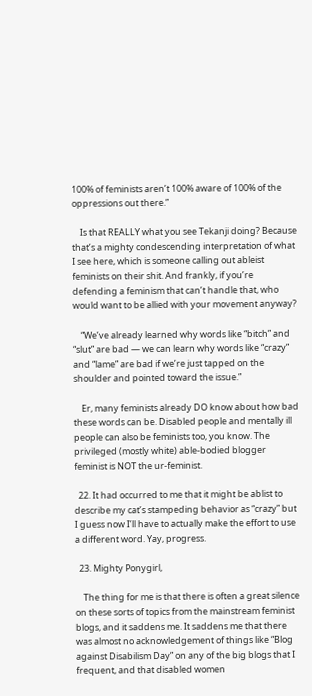100% of feminists aren’t 100% aware of 100% of the oppressions out there.”

    Is that REALLY what you see Tekanji doing? Because that’s a mighty condescending interpretation of what I see here, which is someone calling out ableist feminists on their shit. And frankly, if you’re defending a feminism that can’t handle that, who would want to be allied with your movement anyway?

    “We’ve already learned why words like “bitch” and “slut” are bad — we can learn why words like “crazy” and “lame” are bad if we’re just tapped on the shoulder and pointed toward the issue.”

    Er, many feminists already DO know about how bad these words can be. Disabled people and mentally ill people can also be feminists too, you know. The privileged (mostly white) able-bodied blogger feminist is NOT the ur-feminist.

  22. It had occurred to me that it might be ablist to describe my cat’s stampeding behavior as “crazy” but I guess now I’ll have to actually make the effort to use a different word. Yay, progress.

  23. Mighty Ponygirl,

    The thing for me is that there is often a great silence on these sorts of topics from the mainstream feminist blogs, and it saddens me. It saddens me that there was almost no acknowledgement of things like “Blog against Disabilism Day” on any of the big blogs that I frequent, and that disabled women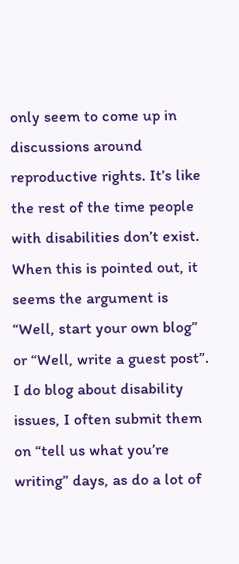only seem to come up in discussions around reproductive rights. It’s like the rest of the time people with disabilities don’t exist. When this is pointed out, it seems the argument is “Well, start your own blog” or “Well, write a guest post”. I do blog about disability issues, I often submit them on “tell us what you’re writing” days, as do a lot of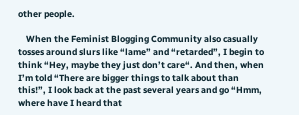other people.

    When the Feminist Blogging Community also casually tosses around slurs like “lame” and “retarded”, I begin to think “Hey, maybe they just don’t care“. And then, when I’m told “There are bigger things to talk about than this!”, I look back at the past several years and go “Hmm, where have I heard that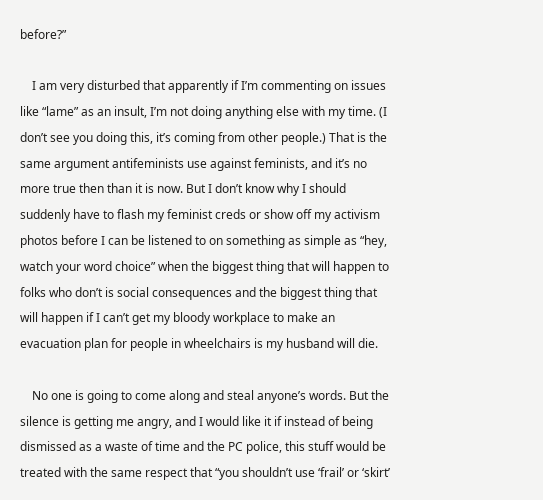before?”

    I am very disturbed that apparently if I’m commenting on issues like “lame” as an insult, I’m not doing anything else with my time. (I don’t see you doing this, it’s coming from other people.) That is the same argument antifeminists use against feminists, and it’s no more true then than it is now. But I don’t know why I should suddenly have to flash my feminist creds or show off my activism photos before I can be listened to on something as simple as “hey, watch your word choice” when the biggest thing that will happen to folks who don’t is social consequences and the biggest thing that will happen if I can’t get my bloody workplace to make an evacuation plan for people in wheelchairs is my husband will die.

    No one is going to come along and steal anyone’s words. But the silence is getting me angry, and I would like it if instead of being dismissed as a waste of time and the PC police, this stuff would be treated with the same respect that “you shouldn’t use ‘frail’ or ‘skirt’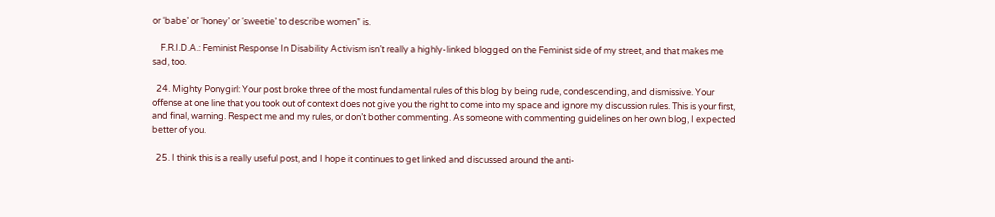or ‘babe’ or ‘honey’ or ‘sweetie’ to describe women” is.

    F.R.I.D.A.: Feminist Response In Disability Activism isn’t really a highly-linked blogged on the Feminist side of my street, and that makes me sad, too.

  24. Mighty Ponygirl: Your post broke three of the most fundamental rules of this blog by being rude, condescending, and dismissive. Your offense at one line that you took out of context does not give you the right to come into my space and ignore my discussion rules. This is your first, and final, warning. Respect me and my rules, or don’t bother commenting. As someone with commenting guidelines on her own blog, I expected better of you.

  25. I think this is a really useful post, and I hope it continues to get linked and discussed around the anti-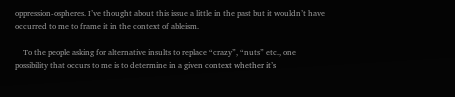oppression-ospheres. I’ve thought about this issue a little in the past but it wouldn’t have occurred to me to frame it in the context of ableism.

    To the people asking for alternative insults to replace “crazy”, “nuts” etc., one possibility that occurs to me is to determine in a given context whether it’s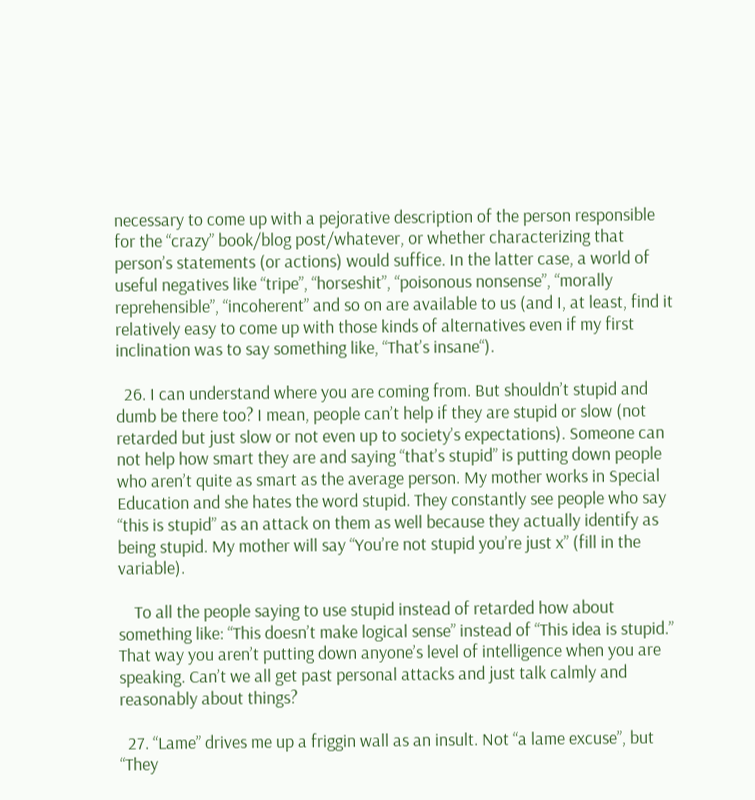necessary to come up with a pejorative description of the person responsible for the “crazy” book/blog post/whatever, or whether characterizing that person’s statements (or actions) would suffice. In the latter case, a world of useful negatives like “tripe”, “horseshit”, “poisonous nonsense”, “morally reprehensible”, “incoherent” and so on are available to us (and I, at least, find it relatively easy to come up with those kinds of alternatives even if my first inclination was to say something like, “That’s insane“).

  26. I can understand where you are coming from. But shouldn’t stupid and dumb be there too? I mean, people can’t help if they are stupid or slow (not retarded but just slow or not even up to society’s expectations). Someone can not help how smart they are and saying “that’s stupid” is putting down people who aren’t quite as smart as the average person. My mother works in Special Education and she hates the word stupid. They constantly see people who say “this is stupid” as an attack on them as well because they actually identify as being stupid. My mother will say “You’re not stupid you’re just x” (fill in the variable).

    To all the people saying to use stupid instead of retarded how about something like: “This doesn’t make logical sense” instead of “This idea is stupid.” That way you aren’t putting down anyone’s level of intelligence when you are speaking. Can’t we all get past personal attacks and just talk calmly and reasonably about things?

  27. “Lame” drives me up a friggin wall as an insult. Not “a lame excuse”, but “They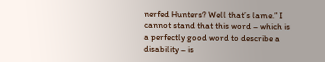nerfed Hunters? Well that’s lame.” I cannot stand that this word – which is a perfectly good word to describe a disability – is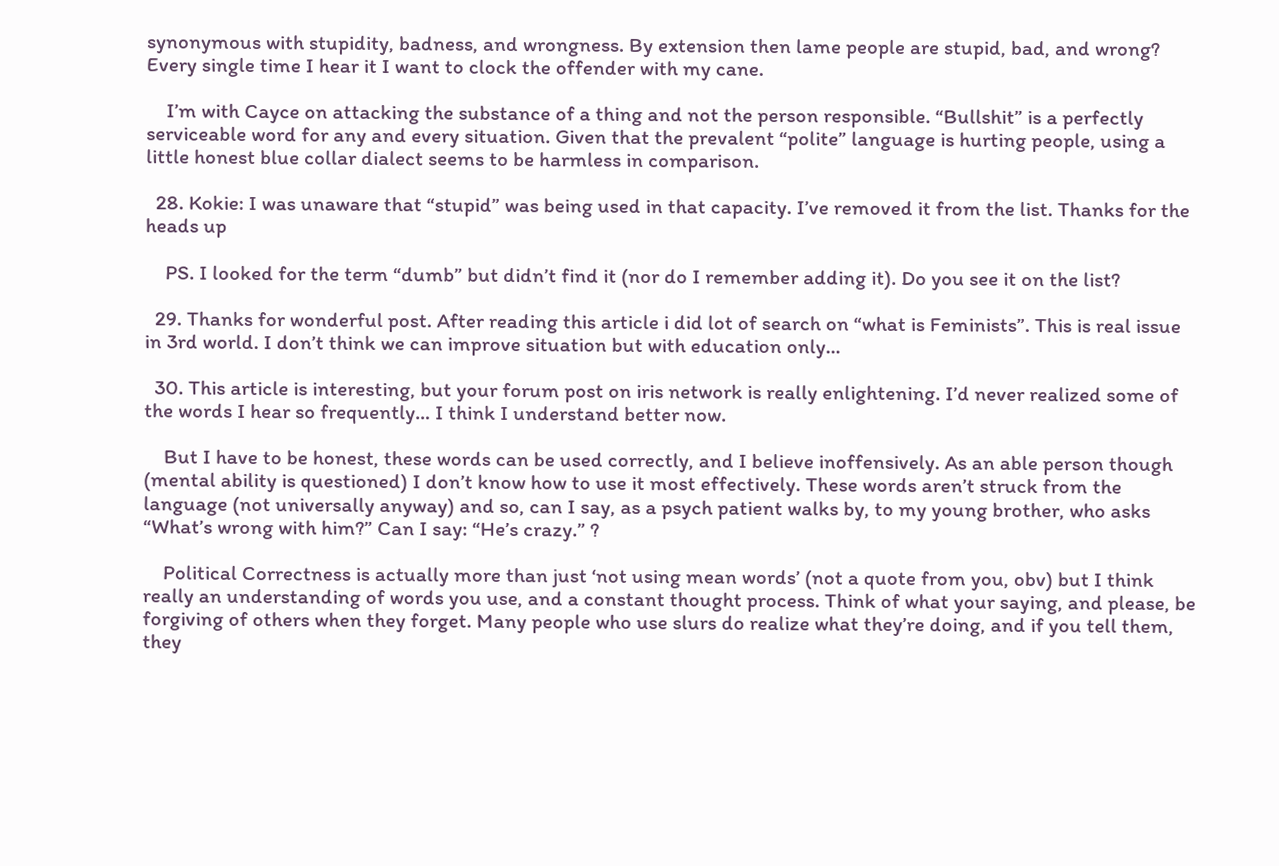synonymous with stupidity, badness, and wrongness. By extension then lame people are stupid, bad, and wrong? Every single time I hear it I want to clock the offender with my cane.

    I’m with Cayce on attacking the substance of a thing and not the person responsible. “Bullshit” is a perfectly serviceable word for any and every situation. Given that the prevalent “polite” language is hurting people, using a little honest blue collar dialect seems to be harmless in comparison.

  28. Kokie: I was unaware that “stupid” was being used in that capacity. I’ve removed it from the list. Thanks for the heads up

    PS. I looked for the term “dumb” but didn’t find it (nor do I remember adding it). Do you see it on the list?

  29. Thanks for wonderful post. After reading this article i did lot of search on “what is Feminists”. This is real issue in 3rd world. I don’t think we can improve situation but with education only…

  30. This article is interesting, but your forum post on iris network is really enlightening. I’d never realized some of the words I hear so frequently… I think I understand better now.

    But I have to be honest, these words can be used correctly, and I believe inoffensively. As an able person though (mental ability is questioned) I don’t know how to use it most effectively. These words aren’t struck from the language (not universally anyway) and so, can I say, as a psych patient walks by, to my young brother, who asks “What’s wrong with him?” Can I say: “He’s crazy.” ?

    Political Correctness is actually more than just ‘not using mean words’ (not a quote from you, obv) but I think really an understanding of words you use, and a constant thought process. Think of what your saying, and please, be forgiving of others when they forget. Many people who use slurs do realize what they’re doing, and if you tell them, they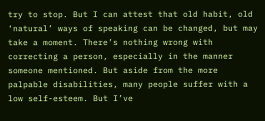try to stop. But I can attest that old habit, old ‘natural’ ways of speaking can be changed, but may take a moment. There’s nothing wrong with correcting a person, especially in the manner someone mentioned. But aside from the more palpable disabilities, many people suffer with a low self-esteem. But I’ve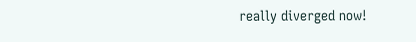really diverged now!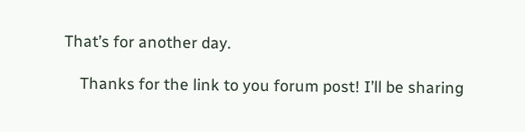That’s for another day.

    Thanks for the link to you forum post! I’ll be sharing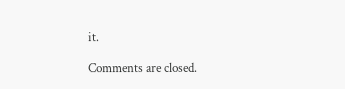it.

Comments are closed.